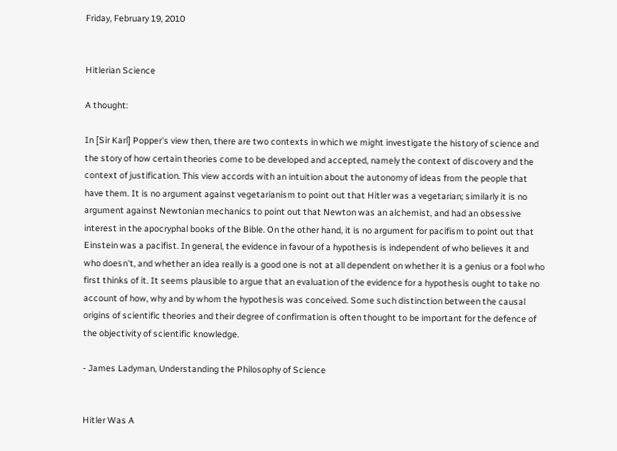Friday, February 19, 2010


Hitlerian Science

A thought:

In [Sir Karl] Popper's view then, there are two contexts in which we might investigate the history of science and the story of how certain theories come to be developed and accepted, namely the context of discovery and the context of justification. This view accords with an intuition about the autonomy of ideas from the people that have them. It is no argument against vegetarianism to point out that Hitler was a vegetarian; similarly it is no argument against Newtonian mechanics to point out that Newton was an alchemist, and had an obsessive interest in the apocryphal books of the Bible. On the other hand, it is no argument for pacifism to point out that Einstein was a pacifist. In general, the evidence in favour of a hypothesis is independent of who believes it and who doesn't, and whether an idea really is a good one is not at all dependent on whether it is a genius or a fool who first thinks of it. It seems plausible to argue that an evaluation of the evidence for a hypothesis ought to take no account of how, why and by whom the hypothesis was conceived. Some such distinction between the causal origins of scientific theories and their degree of confirmation is often thought to be important for the defence of the objectivity of scientific knowledge.

- James Ladyman, Understanding the Philosophy of Science


Hitler Was A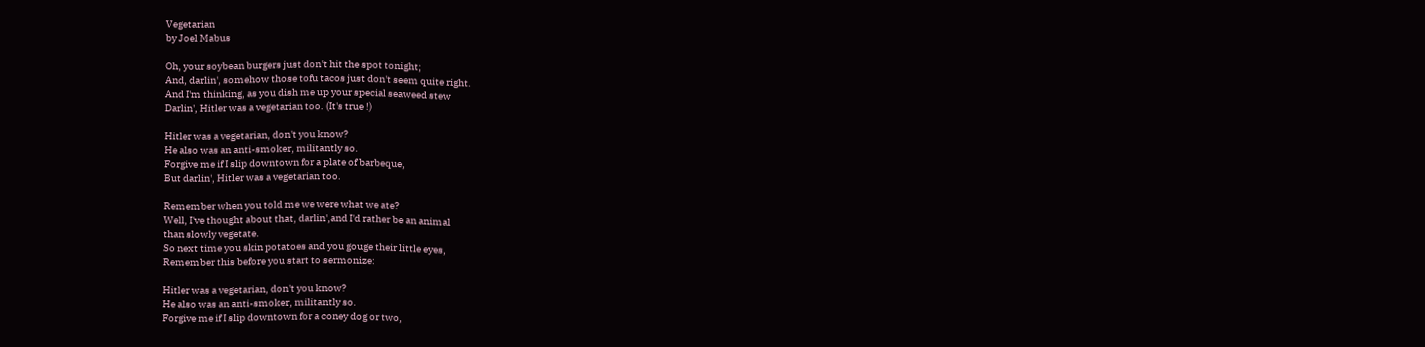Vegetarian
by Joel Mabus

Oh, your soybean burgers just don't hit the spot tonight;
And, darlin', somehow those tofu tacos just don't seem quite right.
And I'm thinking, as you dish me up your special seaweed stew
Darlin', Hitler was a vegetarian too. (It's true !)

Hitler was a vegetarian, don't you know?
He also was an anti-smoker, militantly so.
Forgive me if I slip downtown for a plate of barbeque,
But darlin', Hitler was a vegetarian too.

Remember when you told me we were what we ate?
Well, I've thought about that, darlin',and I'd rather be an animal
than slowly vegetate.
So next time you skin potatoes and you gouge their little eyes,
Remember this before you start to sermonize:

Hitler was a vegetarian, don't you know?
He also was an anti-smoker, militantly so.
Forgive me if I slip downtown for a coney dog or two,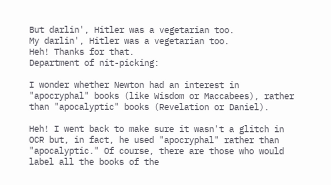But darlin', Hitler was a vegetarian too.
My darlin', Hitler was a vegetarian too.
Heh! Thanks for that.
Department of nit-picking:

I wonder whether Newton had an interest in "apocryphal" books (like Wisdom or Maccabees), rather than "apocalyptic" books (Revelation or Daniel).

Heh! I went back to make sure it wasn't a glitch in OCR but, in fact, he used "apocryphal" rather than "apocalyptic." Of course, there are those who would label all the books of the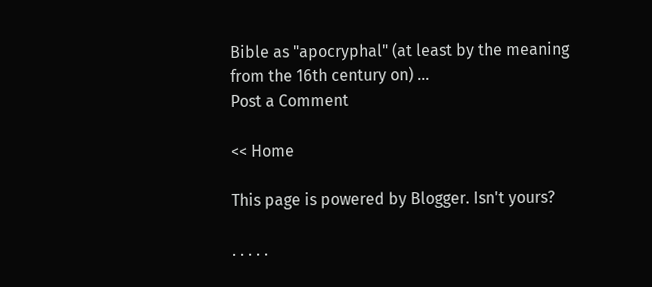Bible as "apocryphal" (at least by the meaning from the 16th century on) ...
Post a Comment

<< Home

This page is powered by Blogger. Isn't yours?

. . . . .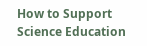How to Support Science Education